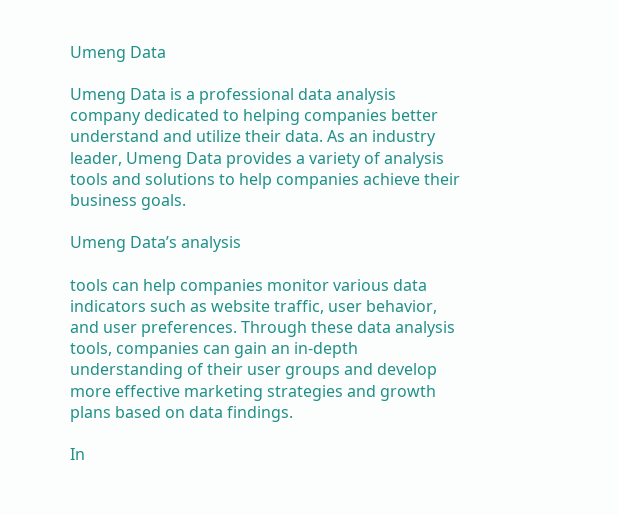Umeng Data

Umeng Data is a professional data analysis company dedicated to helping companies better understand and utilize their data. As an industry leader, Umeng Data provides a variety of analysis tools and solutions to help companies achieve their business goals.

Umeng Data’s analysis

tools can help companies monitor various data indicators such as website traffic, user behavior, and user preferences. Through these data analysis tools, companies can gain an in-depth understanding of their user groups and develop more effective marketing strategies and growth plans based on data findings.

In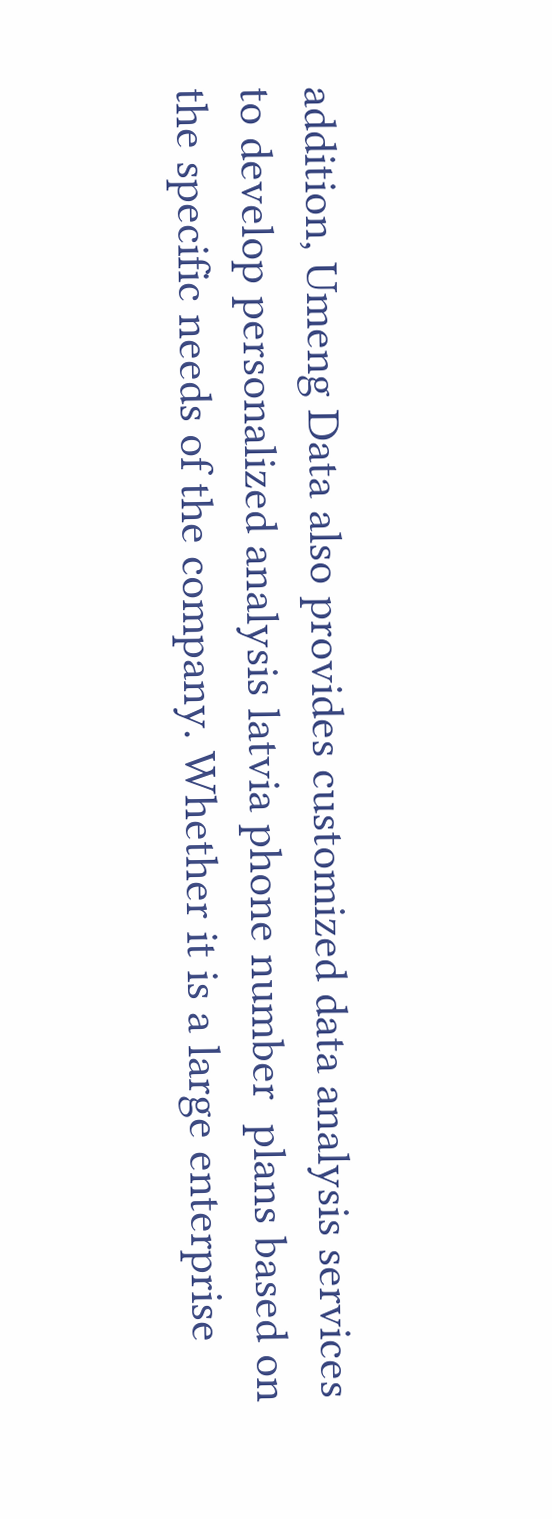addition, Umeng Data also provides customized data analysis services to develop personalized analysis latvia phone number  plans based on the specific needs of the company. Whether it is a large enterprise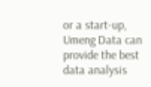or a start-up, Umeng Data can provide the best data analysis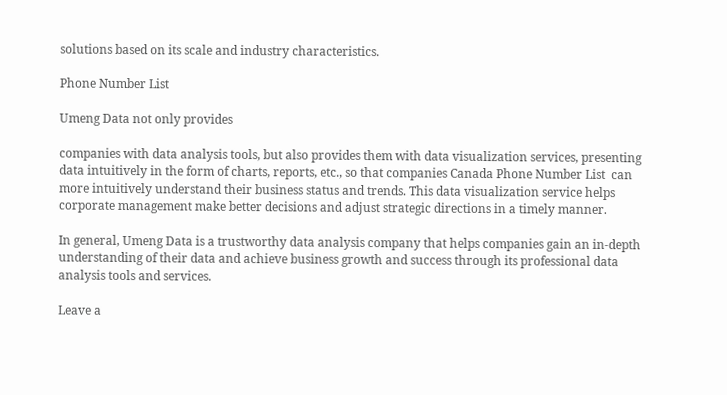solutions based on its scale and industry characteristics.

Phone Number List

Umeng Data not only provides

companies with data analysis tools, but also provides them with data visualization services, presenting data intuitively in the form of charts, reports, etc., so that companies Canada Phone Number List  can more intuitively understand their business status and trends. This data visualization service helps corporate management make better decisions and adjust strategic directions in a timely manner.

In general, Umeng Data is a trustworthy data analysis company that helps companies gain an in-depth understanding of their data and achieve business growth and success through its professional data analysis tools and services.

Leave a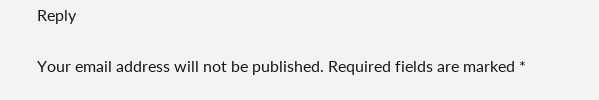Reply

Your email address will not be published. Required fields are marked *